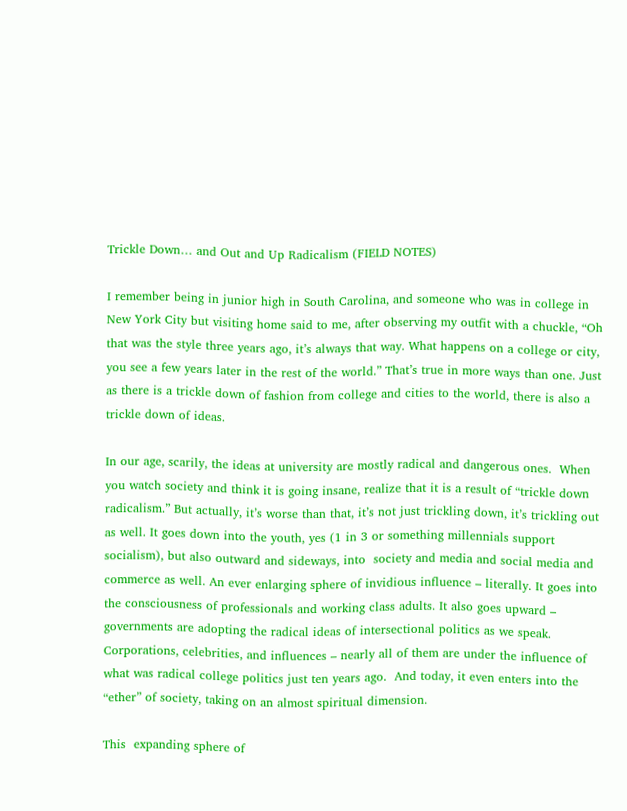Trickle Down… and Out and Up Radicalism (FIELD NOTES)

I remember being in junior high in South Carolina, and someone who was in college in New York City but visiting home said to me, after observing my outfit with a chuckle, “Oh that was the style three years ago, it’s always that way. What happens on a college or city, you see a few years later in the rest of the world.” That’s true in more ways than one. Just as there is a trickle down of fashion from college and cities to the world, there is also a trickle down of ideas.

In our age, scarily, the ideas at university are mostly radical and dangerous ones.  When you watch society and think it is going insane, realize that it is a result of “trickle down radicalism.” But actually, it’s worse than that, it’s not just trickling down, it’s trickling out as well. It goes down into the youth, yes (1 in 3 or something millennials support socialism), but also outward and sideways, into  society and media and social media and commerce as well. An ever enlarging sphere of invidious influence – literally. It goes into the consciousness of professionals and working class adults. It also goes upward – governments are adopting the radical ideas of intersectional politics as we speak. Corporations, celebrities, and influences – nearly all of them are under the influence of what was radical college politics just ten years ago.  And today, it even enters into the “ether” of society, taking on an almost spiritual dimension.

This  expanding sphere of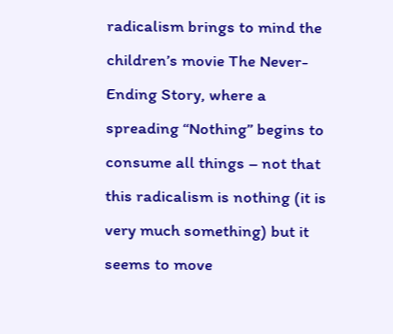radicalism brings to mind the children’s movie The Never-Ending Story, where a spreading “Nothing” begins to consume all things – not that this radicalism is nothing (it is very much something) but it seems to move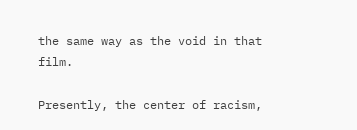the same way as the void in that film.

Presently, the center of racism,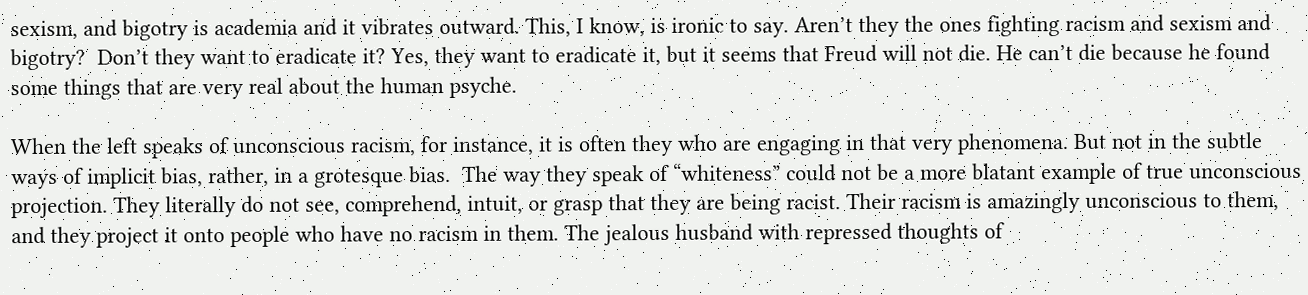sexism, and bigotry is academia and it vibrates outward. This, I know, is ironic to say. Aren’t they the ones fighting racism and sexism and bigotry?  Don’t they want to eradicate it? Yes, they want to eradicate it, but it seems that Freud will not die. He can’t die because he found some things that are very real about the human psyche.

When the left speaks of unconscious racism, for instance, it is often they who are engaging in that very phenomena. But not in the subtle ways of implicit bias, rather, in a grotesque bias.  The way they speak of “whiteness” could not be a more blatant example of true unconscious projection. They literally do not see, comprehend, intuit, or grasp that they are being racist. Their racism is amazingly unconscious to them, and they project it onto people who have no racism in them. The jealous husband with repressed thoughts of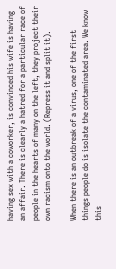having sex with a coworker, is convinced his wife is having an affair. There is clearly a hatred for a particular race of people in the hearts of many on the left, they project their own racism onto the world. (Repress it and split it).

When there is an outbreak of a virus, one of the first things people do is isolate the contaminated area. We know this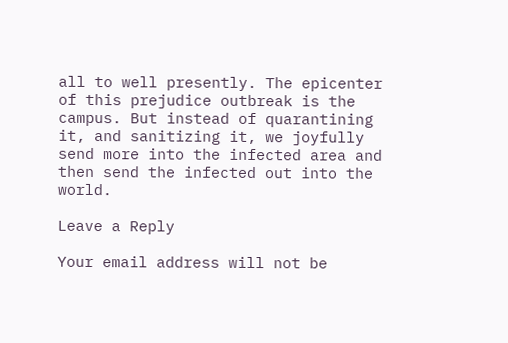all to well presently. The epicenter of this prejudice outbreak is the campus. But instead of quarantining it, and sanitizing it, we joyfully send more into the infected area and then send the infected out into the world.

Leave a Reply

Your email address will not be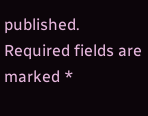published. Required fields are marked *